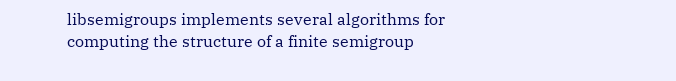libsemigroups implements several algorithms for computing the structure of a finite semigroup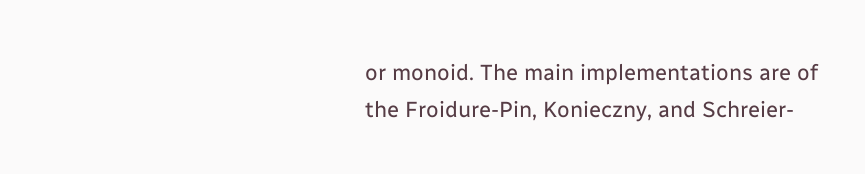or monoid. The main implementations are of the Froidure-Pin, Konieczny, and Schreier-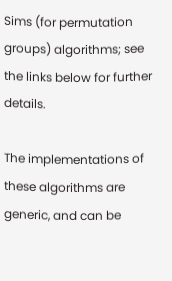Sims (for permutation groups) algorithms; see the links below for further details.

The implementations of these algorithms are generic, and can be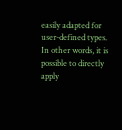easily adapted for user-defined types. In other words, it is possible to directly apply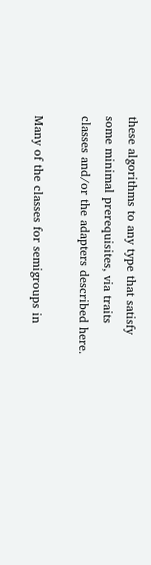these algorithms to any type that satisfy some minimal prerequisites, via traits classes and/or the adapters described here.

Many of the classes for semigroups in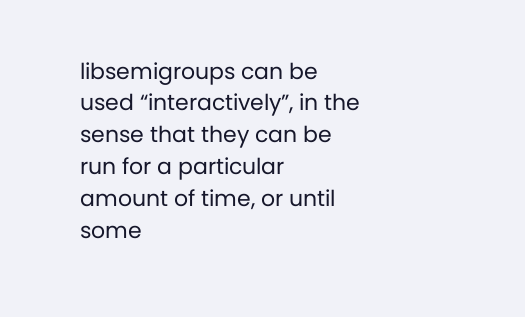libsemigroups can be used “interactively”, in the sense that they can be run for a particular amount of time, or until some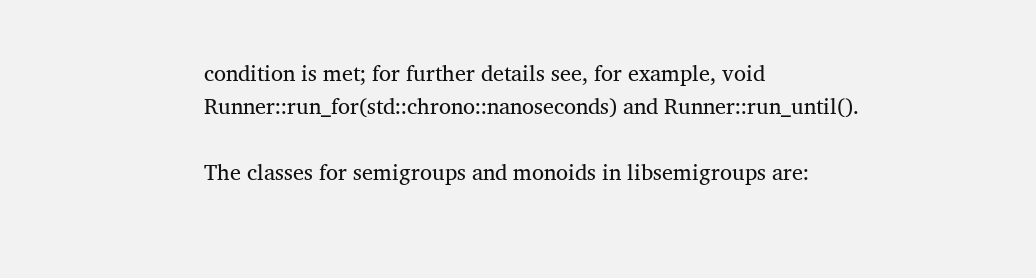condition is met; for further details see, for example, void Runner::run_for(std::chrono::nanoseconds) and Runner::run_until().

The classes for semigroups and monoids in libsemigroups are: